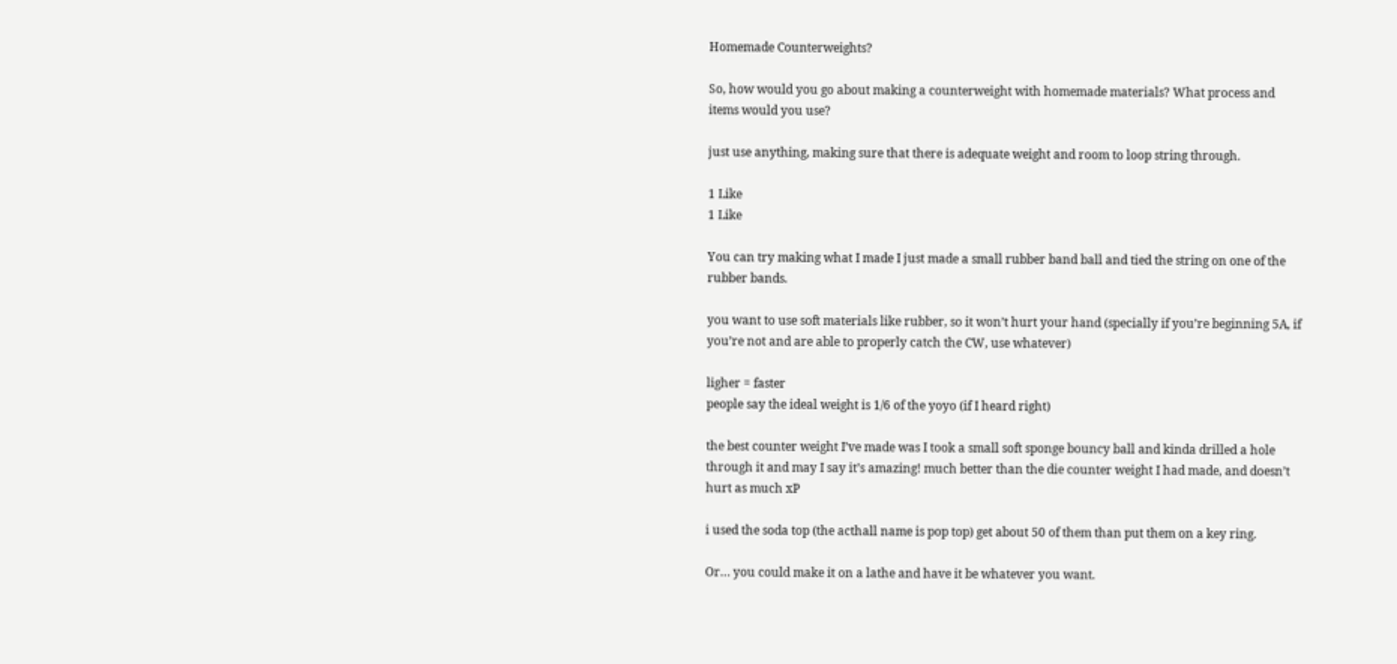Homemade Counterweights?

So, how would you go about making a counterweight with homemade materials? What process and items would you use?

just use anything, making sure that there is adequate weight and room to loop string through.

1 Like
1 Like

You can try making what I made I just made a small rubber band ball and tied the string on one of the rubber bands.

you want to use soft materials like rubber, so it won’t hurt your hand (specially if you’re beginning 5A, if you’re not and are able to properly catch the CW, use whatever)

ligher = faster
people say the ideal weight is 1/6 of the yoyo (if I heard right)

the best counter weight I’ve made was I took a small soft sponge bouncy ball and kinda drilled a hole through it and may I say it’s amazing! much better than the die counter weight I had made, and doesn’t hurt as much xP

i used the soda top (the acthall name is pop top) get about 50 of them than put them on a key ring.

Or… you could make it on a lathe and have it be whatever you want.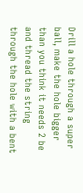Drill a hole through a super ball, make the hole bigger than you think it needs 2 be and thread the string through the hole with a bent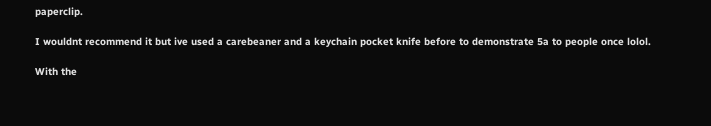paperclip.

I wouldnt recommend it but ive used a carebeaner and a keychain pocket knife before to demonstrate 5a to people once lolol.

With the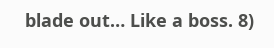blade out… Like a boss. 8)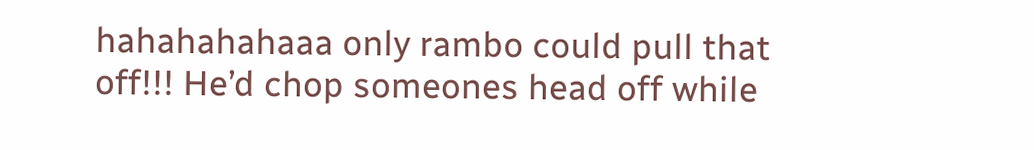hahahahahaaa only rambo could pull that off!!! He’d chop someones head off while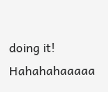doing it! Hahahahaaaaa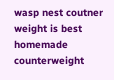wasp nest coutner weight is best homemade counterweight